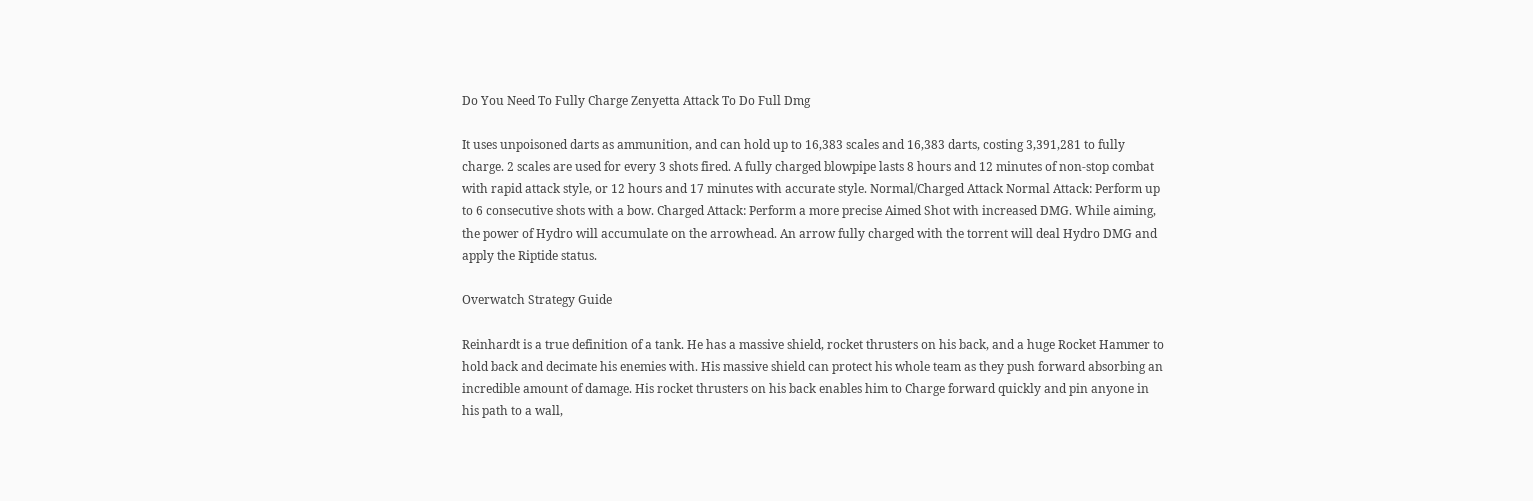Do You Need To Fully Charge Zenyetta Attack To Do Full Dmg

It uses unpoisoned darts as ammunition, and can hold up to 16,383 scales and 16,383 darts, costing 3,391,281 to fully charge. 2 scales are used for every 3 shots fired. A fully charged blowpipe lasts 8 hours and 12 minutes of non-stop combat with rapid attack style, or 12 hours and 17 minutes with accurate style. Normal/Charged Attack Normal Attack: Perform up to 6 consecutive shots with a bow. Charged Attack: Perform a more precise Aimed Shot with increased DMG. While aiming, the power of Hydro will accumulate on the arrowhead. An arrow fully charged with the torrent will deal Hydro DMG and apply the Riptide status.

Overwatch Strategy Guide

Reinhardt is a true definition of a tank. He has a massive shield, rocket thrusters on his back, and a huge Rocket Hammer to hold back and decimate his enemies with. His massive shield can protect his whole team as they push forward absorbing an incredible amount of damage. His rocket thrusters on his back enables him to Charge forward quickly and pin anyone in his path to a wall,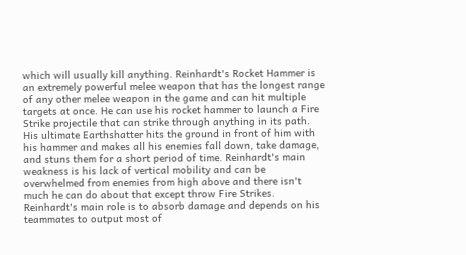which will usually kill anything. Reinhardt's Rocket Hammer is an extremely powerful melee weapon that has the longest range of any other melee weapon in the game and can hit multiple targets at once. He can use his rocket hammer to launch a Fire Strike projectile that can strike through anything in its path. His ultimate Earthshatter hits the ground in front of him with his hammer and makes all his enemies fall down, take damage, and stuns them for a short period of time. Reinhardt's main weakness is his lack of vertical mobility and can be overwhelmed from enemies from high above and there isn't much he can do about that except throw Fire Strikes. Reinhardt's main role is to absorb damage and depends on his teammates to output most of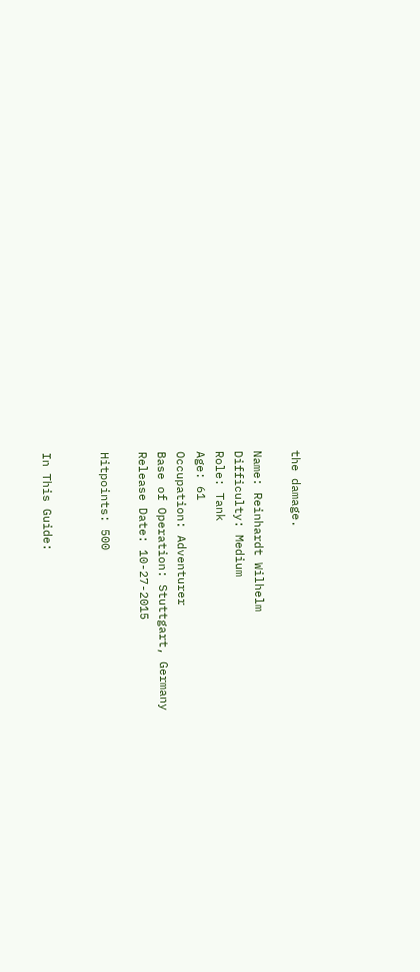the damage.

Name: Reinhardt Wilhelm
Difficulty: Medium
Role: Tank
Age: 61
Occupation: Adventurer
Base of Operation: Stuttgart, Germany
Release Date: 10-27-2015

Hitpoints: 500


In This Guide: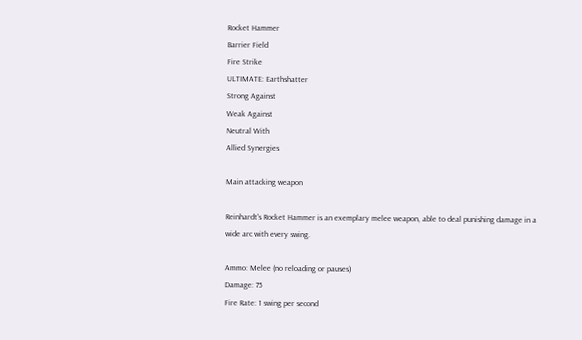Rocket Hammer
Barrier Field
Fire Strike
ULTIMATE: Earthshatter
Strong Against
Weak Against
Neutral With
Allied Synergies

Main attacking weapon

Reinhardt's Rocket Hammer is an exemplary melee weapon, able to deal punishing damage in a wide arc with every swing.

Ammo: Melee (no reloading or pauses)
Damage: 75
Fire Rate: 1 swing per second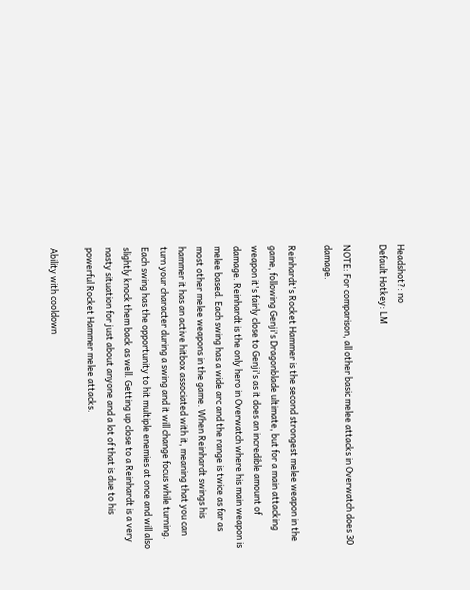Headshot?: no
Default Hotkey: LM

NOTE: For comparison, all other basic melee attacks in Overwatch does 30 damage.

Reinhardt's Rocket Hammer is the second strongest melee weapon in the game, following Genji's Dragonblade ultimate, but for a main attacking weapon it's fairly close to Genji's as it does an incredible amount of damage. Reinhardt is the only hero in Overwatch where his main weapon is melee based. Each swing has a wide arc and the range is twice as far as most other melee weapons in the game. When Reinhardt swings his hammer it has an active hitbox associated with it, meaning that you can turn your character during a swing and it will change focus while turning. Each swing has the opportunity to hit multiple enemies at once and will also slightly knock them back as well. Getting up close to a Reinhardt is a very nasty situation for just about anyone and a lot of that is due to his powerful Rocket Hammer melee attacks.

Ability with cooldown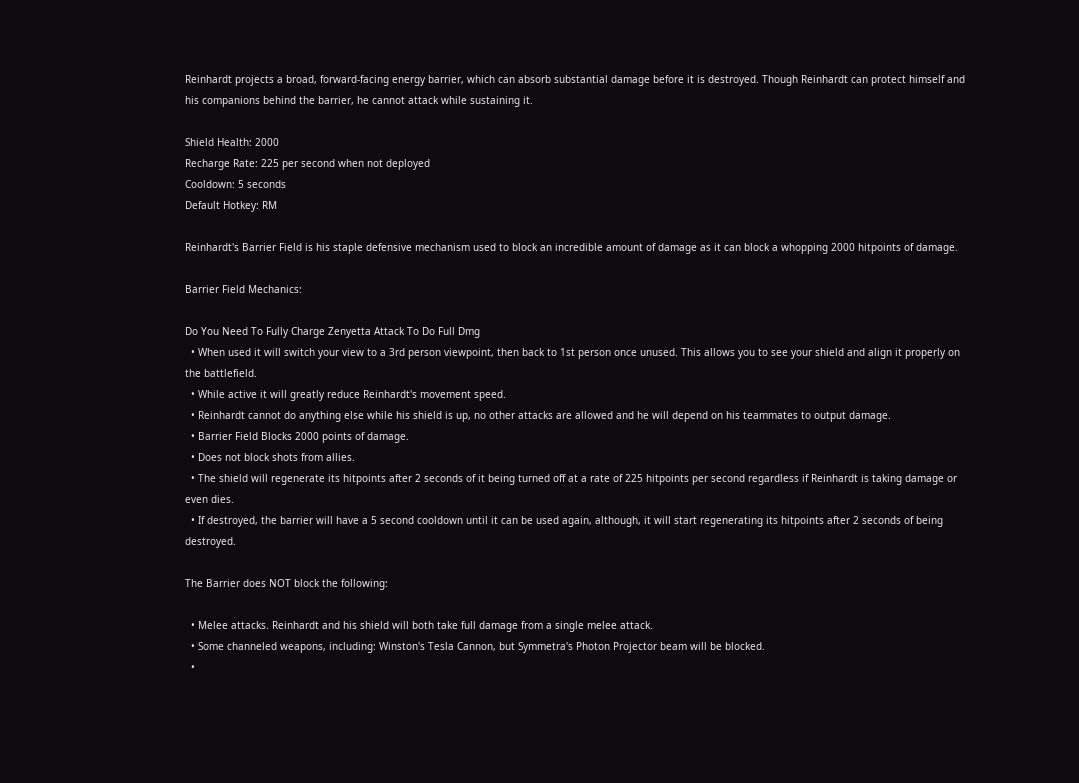Reinhardt projects a broad, forward-facing energy barrier, which can absorb substantial damage before it is destroyed. Though Reinhardt can protect himself and his companions behind the barrier, he cannot attack while sustaining it.

Shield Health: 2000
Recharge Rate: 225 per second when not deployed
Cooldown: 5 seconds
Default Hotkey: RM

Reinhardt's Barrier Field is his staple defensive mechanism used to block an incredible amount of damage as it can block a whopping 2000 hitpoints of damage.

Barrier Field Mechanics:

Do You Need To Fully Charge Zenyetta Attack To Do Full Dmg
  • When used it will switch your view to a 3rd person viewpoint, then back to 1st person once unused. This allows you to see your shield and align it properly on the battlefield.
  • While active it will greatly reduce Reinhardt's movement speed.
  • Reinhardt cannot do anything else while his shield is up, no other attacks are allowed and he will depend on his teammates to output damage.
  • Barrier Field Blocks 2000 points of damage.
  • Does not block shots from allies.
  • The shield will regenerate its hitpoints after 2 seconds of it being turned off at a rate of 225 hitpoints per second regardless if Reinhardt is taking damage or even dies.
  • If destroyed, the barrier will have a 5 second cooldown until it can be used again, although, it will start regenerating its hitpoints after 2 seconds of being destroyed.

The Barrier does NOT block the following:

  • Melee attacks. Reinhardt and his shield will both take full damage from a single melee attack.
  • Some channeled weapons, including: Winston's Tesla Cannon, but Symmetra's Photon Projector beam will be blocked.
  •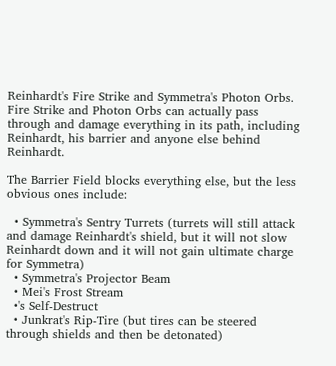Reinhardt's Fire Strike and Symmetra's Photon Orbs. Fire Strike and Photon Orbs can actually pass through and damage everything in its path, including Reinhardt, his barrier and anyone else behind Reinhardt.

The Barrier Field blocks everything else, but the less obvious ones include:

  • Symmetra's Sentry Turrets (turrets will still attack and damage Reinhardt's shield, but it will not slow Reinhardt down and it will not gain ultimate charge for Symmetra)
  • Symmetra's Projector Beam
  • Mei's Frost Stream
  •'s Self-Destruct
  • Junkrat's Rip-Tire (but tires can be steered through shields and then be detonated)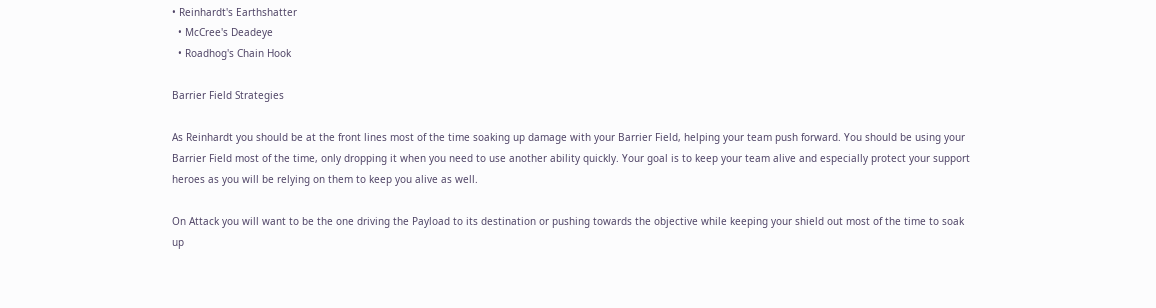• Reinhardt's Earthshatter
  • McCree's Deadeye
  • Roadhog's Chain Hook

Barrier Field Strategies

As Reinhardt you should be at the front lines most of the time soaking up damage with your Barrier Field, helping your team push forward. You should be using your Barrier Field most of the time, only dropping it when you need to use another ability quickly. Your goal is to keep your team alive and especially protect your support heroes as you will be relying on them to keep you alive as well.

On Attack you will want to be the one driving the Payload to its destination or pushing towards the objective while keeping your shield out most of the time to soak up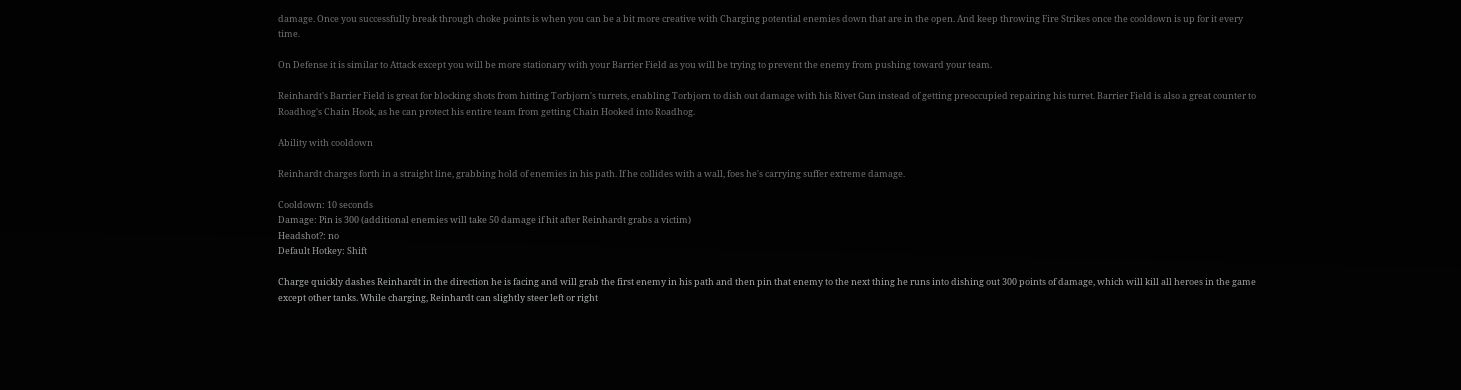damage. Once you successfully break through choke points is when you can be a bit more creative with Charging potential enemies down that are in the open. And keep throwing Fire Strikes once the cooldown is up for it every time.

On Defense it is similar to Attack except you will be more stationary with your Barrier Field as you will be trying to prevent the enemy from pushing toward your team.

Reinhardt's Barrier Field is great for blocking shots from hitting Torbjorn's turrets, enabling Torbjorn to dish out damage with his Rivet Gun instead of getting preoccupied repairing his turret. Barrier Field is also a great counter to Roadhog's Chain Hook, as he can protect his entire team from getting Chain Hooked into Roadhog.

Ability with cooldown

Reinhardt charges forth in a straight line, grabbing hold of enemies in his path. If he collides with a wall, foes he's carrying suffer extreme damage.

Cooldown: 10 seconds
Damage: Pin is 300 (additional enemies will take 50 damage if hit after Reinhardt grabs a victim)
Headshot?: no
Default Hotkey: Shift

Charge quickly dashes Reinhardt in the direction he is facing and will grab the first enemy in his path and then pin that enemy to the next thing he runs into dishing out 300 points of damage, which will kill all heroes in the game except other tanks. While charging, Reinhardt can slightly steer left or right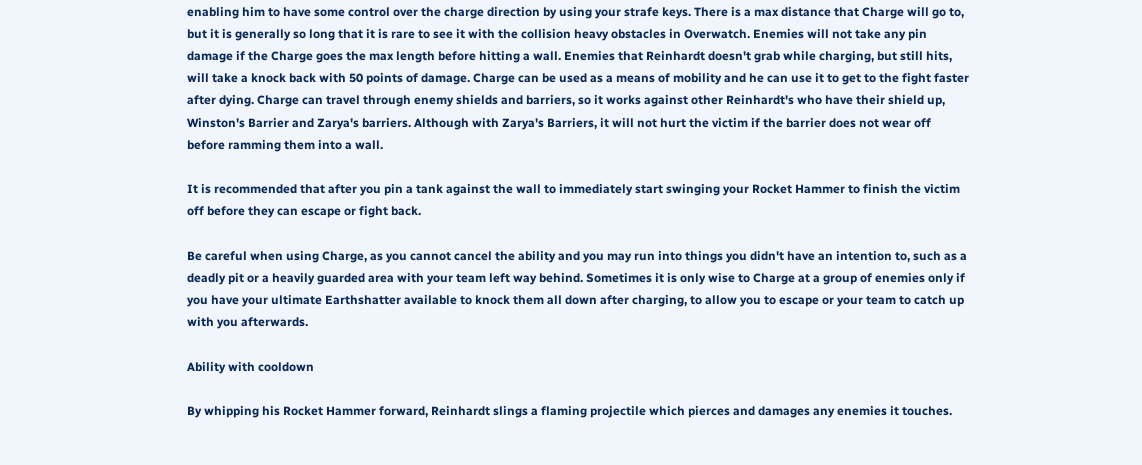enabling him to have some control over the charge direction by using your strafe keys. There is a max distance that Charge will go to, but it is generally so long that it is rare to see it with the collision heavy obstacles in Overwatch. Enemies will not take any pin damage if the Charge goes the max length before hitting a wall. Enemies that Reinhardt doesn't grab while charging, but still hits, will take a knock back with 50 points of damage. Charge can be used as a means of mobility and he can use it to get to the fight faster after dying. Charge can travel through enemy shields and barriers, so it works against other Reinhardt's who have their shield up, Winston's Barrier and Zarya's barriers. Although with Zarya's Barriers, it will not hurt the victim if the barrier does not wear off before ramming them into a wall.

It is recommended that after you pin a tank against the wall to immediately start swinging your Rocket Hammer to finish the victim off before they can escape or fight back.

Be careful when using Charge, as you cannot cancel the ability and you may run into things you didn't have an intention to, such as a deadly pit or a heavily guarded area with your team left way behind. Sometimes it is only wise to Charge at a group of enemies only if you have your ultimate Earthshatter available to knock them all down after charging, to allow you to escape or your team to catch up with you afterwards.

Ability with cooldown

By whipping his Rocket Hammer forward, Reinhardt slings a flaming projectile which pierces and damages any enemies it touches.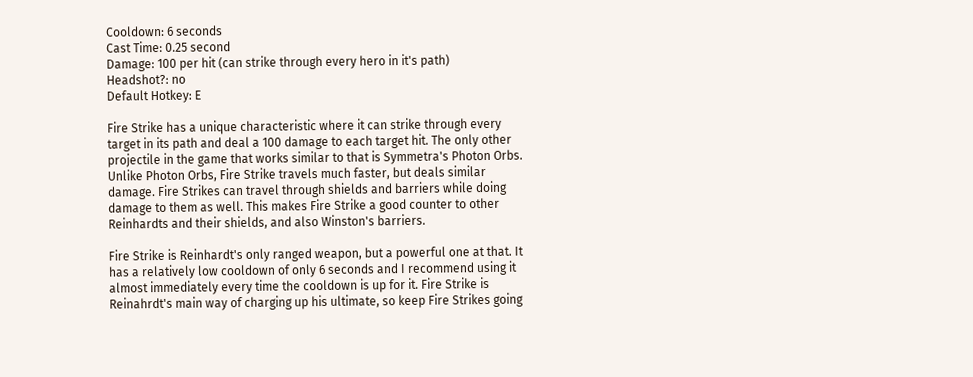Cooldown: 6 seconds
Cast Time: 0.25 second
Damage: 100 per hit (can strike through every hero in it's path)
Headshot?: no
Default Hotkey: E

Fire Strike has a unique characteristic where it can strike through every target in its path and deal a 100 damage to each target hit. The only other projectile in the game that works similar to that is Symmetra's Photon Orbs. Unlike Photon Orbs, Fire Strike travels much faster, but deals similar damage. Fire Strikes can travel through shields and barriers while doing damage to them as well. This makes Fire Strike a good counter to other Reinhardts and their shields, and also Winston's barriers.

Fire Strike is Reinhardt's only ranged weapon, but a powerful one at that. It has a relatively low cooldown of only 6 seconds and I recommend using it almost immediately every time the cooldown is up for it. Fire Strike is Reinahrdt's main way of charging up his ultimate, so keep Fire Strikes going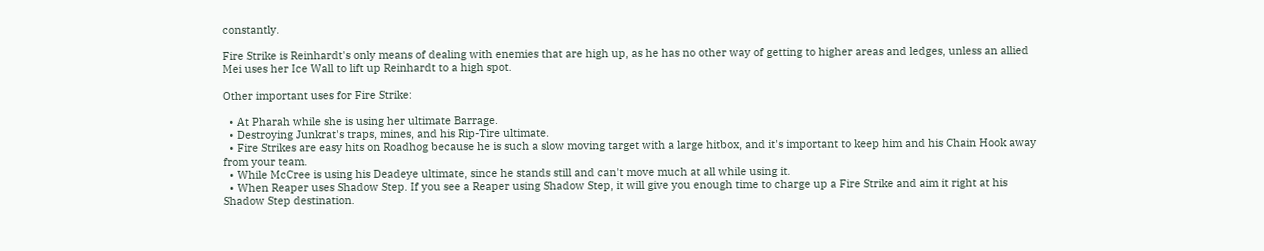constantly.

Fire Strike is Reinhardt's only means of dealing with enemies that are high up, as he has no other way of getting to higher areas and ledges, unless an allied Mei uses her Ice Wall to lift up Reinhardt to a high spot.

Other important uses for Fire Strike:

  • At Pharah while she is using her ultimate Barrage.
  • Destroying Junkrat's traps, mines, and his Rip-Tire ultimate.
  • Fire Strikes are easy hits on Roadhog because he is such a slow moving target with a large hitbox, and it's important to keep him and his Chain Hook away from your team.
  • While McCree is using his Deadeye ultimate, since he stands still and can't move much at all while using it.
  • When Reaper uses Shadow Step. If you see a Reaper using Shadow Step, it will give you enough time to charge up a Fire Strike and aim it right at his Shadow Step destination.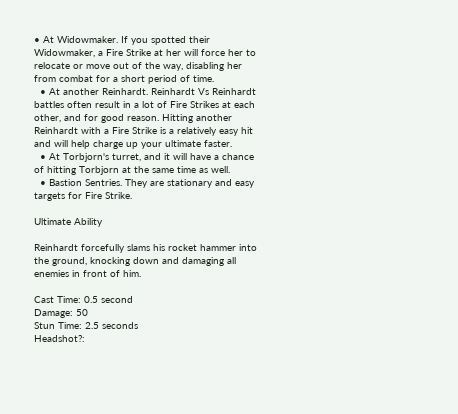• At Widowmaker. If you spotted their Widowmaker, a Fire Strike at her will force her to relocate or move out of the way, disabling her from combat for a short period of time.
  • At another Reinhardt. Reinhardt Vs Reinhardt battles often result in a lot of Fire Strikes at each other, and for good reason. Hitting another Reinhardt with a Fire Strike is a relatively easy hit and will help charge up your ultimate faster.
  • At Torbjorn's turret, and it will have a chance of hitting Torbjorn at the same time as well.
  • Bastion Sentries. They are stationary and easy targets for Fire Strike.

Ultimate Ability

Reinhardt forcefully slams his rocket hammer into the ground, knocking down and damaging all enemies in front of him.

Cast Time: 0.5 second
Damage: 50
Stun Time: 2.5 seconds
Headshot?: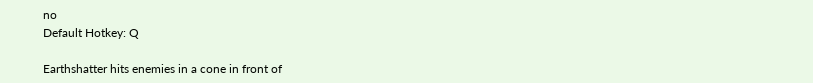no
Default Hotkey: Q

Earthshatter hits enemies in a cone in front of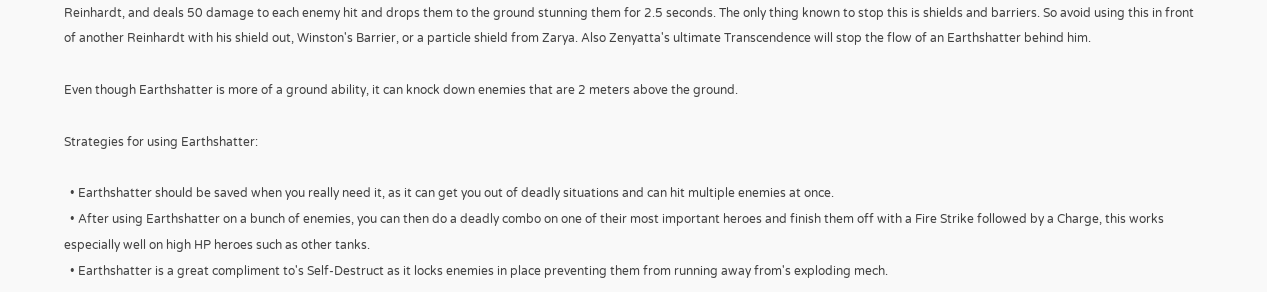Reinhardt, and deals 50 damage to each enemy hit and drops them to the ground stunning them for 2.5 seconds. The only thing known to stop this is shields and barriers. So avoid using this in front of another Reinhardt with his shield out, Winston's Barrier, or a particle shield from Zarya. Also Zenyatta's ultimate Transcendence will stop the flow of an Earthshatter behind him.

Even though Earthshatter is more of a ground ability, it can knock down enemies that are 2 meters above the ground.

Strategies for using Earthshatter:

  • Earthshatter should be saved when you really need it, as it can get you out of deadly situations and can hit multiple enemies at once.
  • After using Earthshatter on a bunch of enemies, you can then do a deadly combo on one of their most important heroes and finish them off with a Fire Strike followed by a Charge, this works especially well on high HP heroes such as other tanks.
  • Earthshatter is a great compliment to's Self-Destruct as it locks enemies in place preventing them from running away from's exploding mech.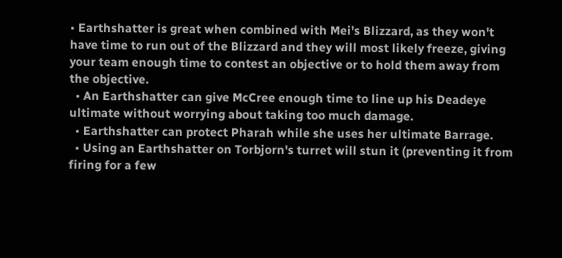• Earthshatter is great when combined with Mei's Blizzard, as they won't have time to run out of the Blizzard and they will most likely freeze, giving your team enough time to contest an objective or to hold them away from the objective.
  • An Earthshatter can give McCree enough time to line up his Deadeye ultimate without worrying about taking too much damage.
  • Earthshatter can protect Pharah while she uses her ultimate Barrage.
  • Using an Earthshatter on Torbjorn's turret will stun it (preventing it from firing for a few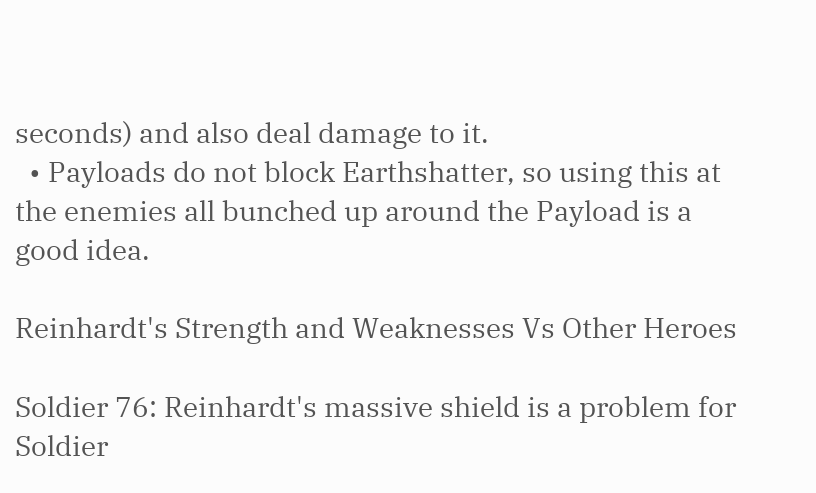seconds) and also deal damage to it.
  • Payloads do not block Earthshatter, so using this at the enemies all bunched up around the Payload is a good idea.

Reinhardt's Strength and Weaknesses Vs Other Heroes

Soldier 76: Reinhardt's massive shield is a problem for Soldier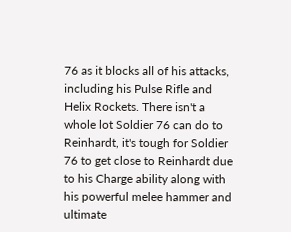76 as it blocks all of his attacks, including his Pulse Rifle and Helix Rockets. There isn't a whole lot Soldier 76 can do to Reinhardt, it's tough for Soldier 76 to get close to Reinhardt due to his Charge ability along with his powerful melee hammer and ultimate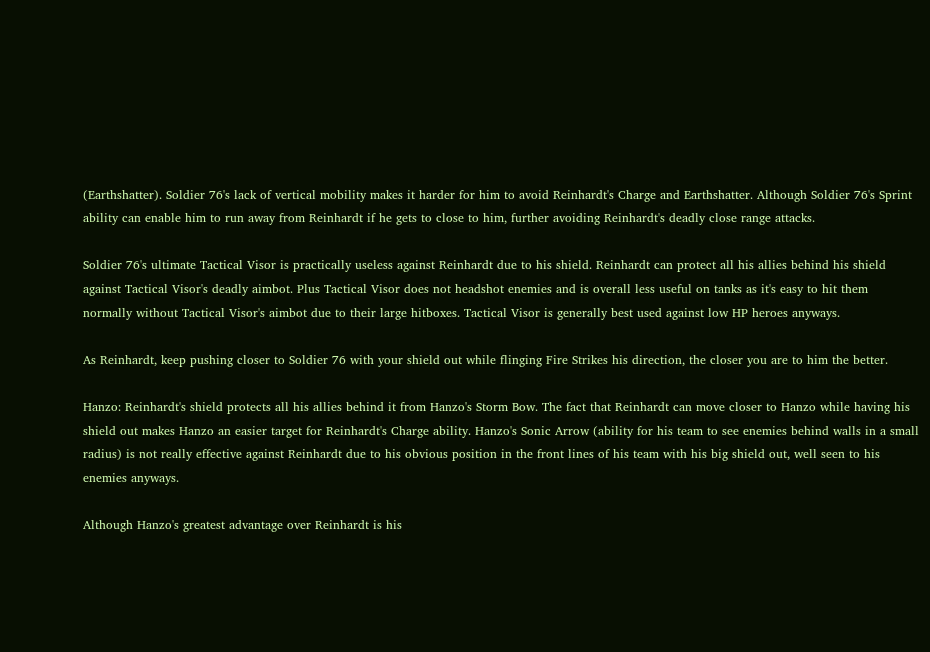(Earthshatter). Soldier 76's lack of vertical mobility makes it harder for him to avoid Reinhardt's Charge and Earthshatter. Although Soldier 76's Sprint ability can enable him to run away from Reinhardt if he gets to close to him, further avoiding Reinhardt's deadly close range attacks.

Soldier 76's ultimate Tactical Visor is practically useless against Reinhardt due to his shield. Reinhardt can protect all his allies behind his shield against Tactical Visor's deadly aimbot. Plus Tactical Visor does not headshot enemies and is overall less useful on tanks as it's easy to hit them normally without Tactical Visor's aimbot due to their large hitboxes. Tactical Visor is generally best used against low HP heroes anyways.

As Reinhardt, keep pushing closer to Soldier 76 with your shield out while flinging Fire Strikes his direction, the closer you are to him the better.

Hanzo: Reinhardt's shield protects all his allies behind it from Hanzo's Storm Bow. The fact that Reinhardt can move closer to Hanzo while having his shield out makes Hanzo an easier target for Reinhardt's Charge ability. Hanzo's Sonic Arrow (ability for his team to see enemies behind walls in a small radius) is not really effective against Reinhardt due to his obvious position in the front lines of his team with his big shield out, well seen to his enemies anyways.

Although Hanzo's greatest advantage over Reinhardt is his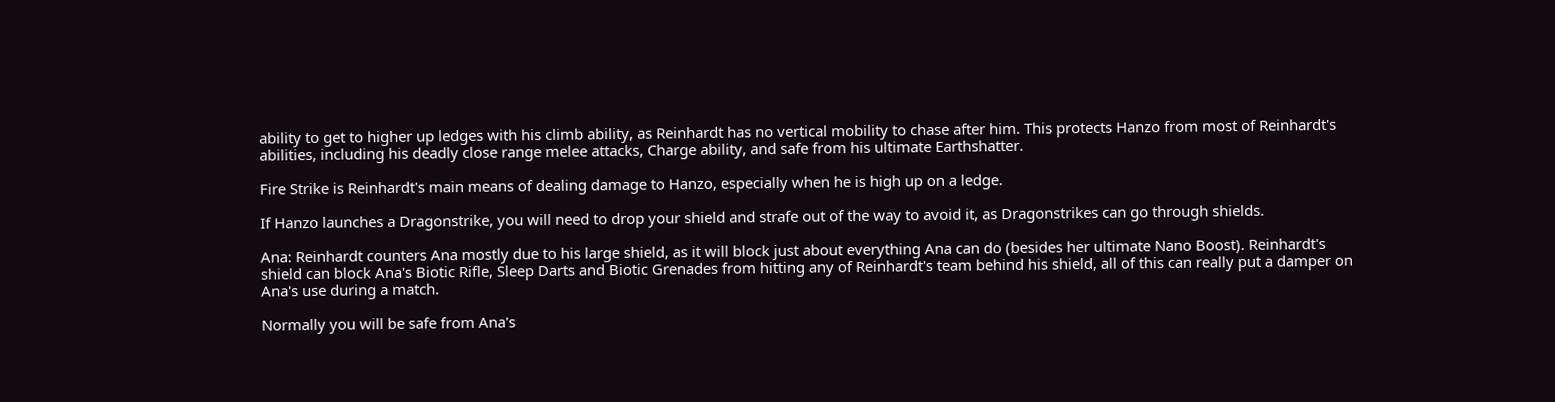ability to get to higher up ledges with his climb ability, as Reinhardt has no vertical mobility to chase after him. This protects Hanzo from most of Reinhardt's abilities, including his deadly close range melee attacks, Charge ability, and safe from his ultimate Earthshatter.

Fire Strike is Reinhardt's main means of dealing damage to Hanzo, especially when he is high up on a ledge.

If Hanzo launches a Dragonstrike, you will need to drop your shield and strafe out of the way to avoid it, as Dragonstrikes can go through shields.

Ana: Reinhardt counters Ana mostly due to his large shield, as it will block just about everything Ana can do (besides her ultimate Nano Boost). Reinhardt's shield can block Ana's Biotic Rifle, Sleep Darts and Biotic Grenades from hitting any of Reinhardt's team behind his shield, all of this can really put a damper on Ana's use during a match.

Normally you will be safe from Ana's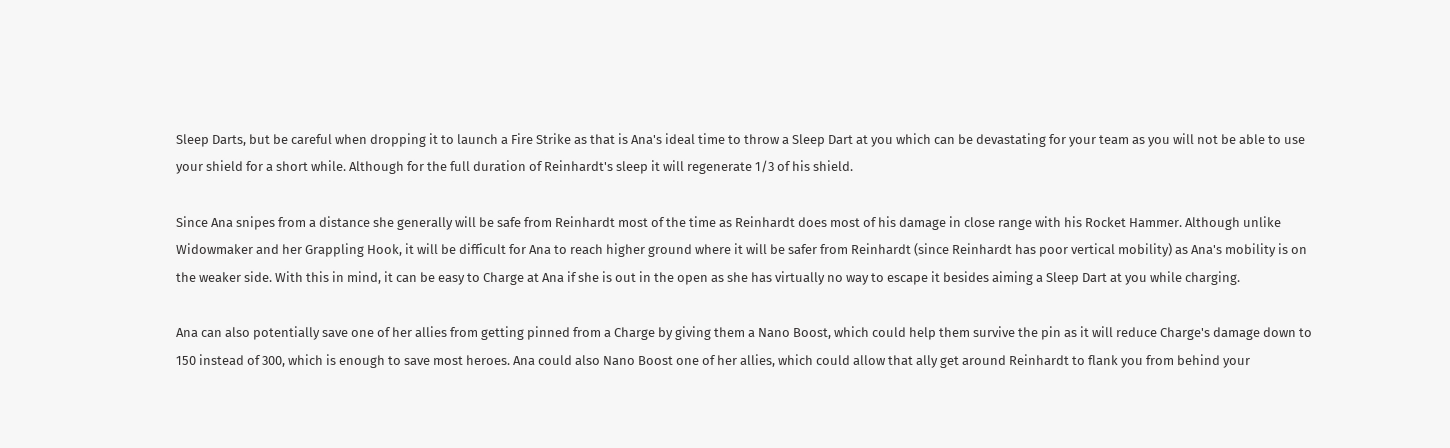Sleep Darts, but be careful when dropping it to launch a Fire Strike as that is Ana's ideal time to throw a Sleep Dart at you which can be devastating for your team as you will not be able to use your shield for a short while. Although for the full duration of Reinhardt's sleep it will regenerate 1/3 of his shield.

Since Ana snipes from a distance she generally will be safe from Reinhardt most of the time as Reinhardt does most of his damage in close range with his Rocket Hammer. Although unlike Widowmaker and her Grappling Hook, it will be difficult for Ana to reach higher ground where it will be safer from Reinhardt (since Reinhardt has poor vertical mobility) as Ana's mobility is on the weaker side. With this in mind, it can be easy to Charge at Ana if she is out in the open as she has virtually no way to escape it besides aiming a Sleep Dart at you while charging.

Ana can also potentially save one of her allies from getting pinned from a Charge by giving them a Nano Boost, which could help them survive the pin as it will reduce Charge's damage down to 150 instead of 300, which is enough to save most heroes. Ana could also Nano Boost one of her allies, which could allow that ally get around Reinhardt to flank you from behind your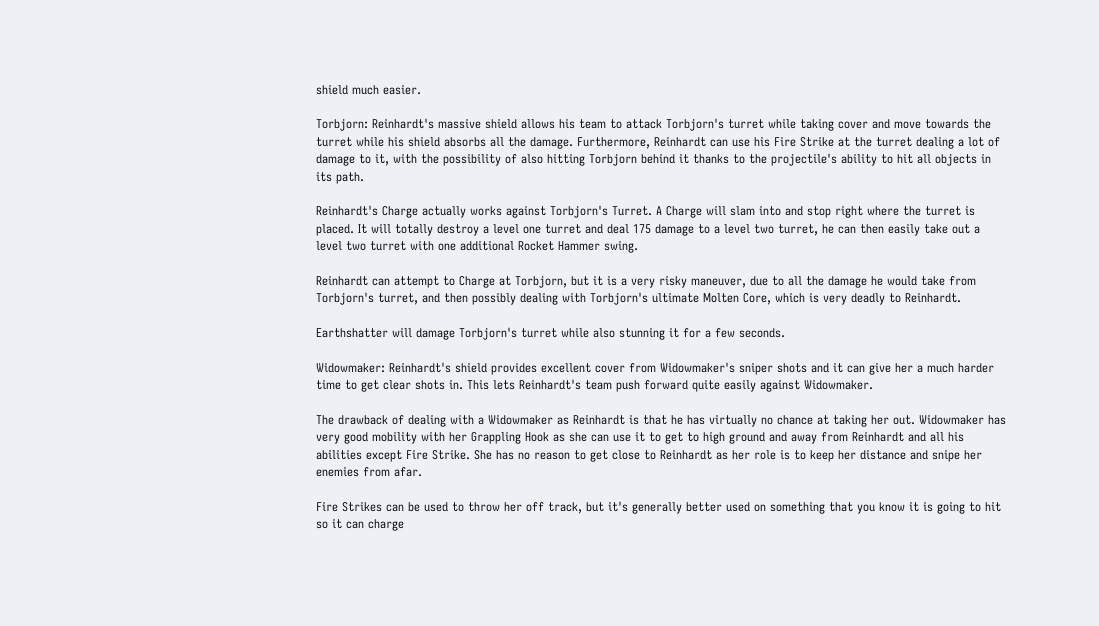shield much easier.

Torbjorn: Reinhardt's massive shield allows his team to attack Torbjorn's turret while taking cover and move towards the turret while his shield absorbs all the damage. Furthermore, Reinhardt can use his Fire Strike at the turret dealing a lot of damage to it, with the possibility of also hitting Torbjorn behind it thanks to the projectile's ability to hit all objects in its path.

Reinhardt's Charge actually works against Torbjorn's Turret. A Charge will slam into and stop right where the turret is placed. It will totally destroy a level one turret and deal 175 damage to a level two turret, he can then easily take out a level two turret with one additional Rocket Hammer swing.

Reinhardt can attempt to Charge at Torbjorn, but it is a very risky maneuver, due to all the damage he would take from Torbjorn's turret, and then possibly dealing with Torbjorn's ultimate Molten Core, which is very deadly to Reinhardt.

Earthshatter will damage Torbjorn's turret while also stunning it for a few seconds.

Widowmaker: Reinhardt's shield provides excellent cover from Widowmaker's sniper shots and it can give her a much harder time to get clear shots in. This lets Reinhardt's team push forward quite easily against Widowmaker.

The drawback of dealing with a Widowmaker as Reinhardt is that he has virtually no chance at taking her out. Widowmaker has very good mobility with her Grappling Hook as she can use it to get to high ground and away from Reinhardt and all his abilities except Fire Strike. She has no reason to get close to Reinhardt as her role is to keep her distance and snipe her enemies from afar.

Fire Strikes can be used to throw her off track, but it's generally better used on something that you know it is going to hit so it can charge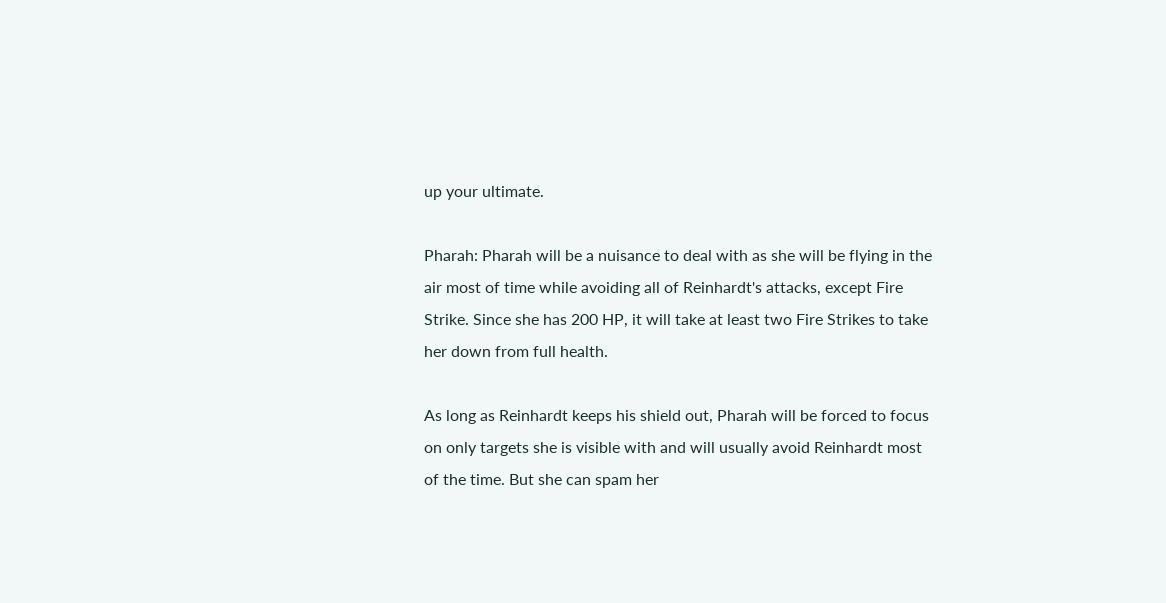up your ultimate.

Pharah: Pharah will be a nuisance to deal with as she will be flying in the air most of time while avoiding all of Reinhardt's attacks, except Fire Strike. Since she has 200 HP, it will take at least two Fire Strikes to take her down from full health.

As long as Reinhardt keeps his shield out, Pharah will be forced to focus on only targets she is visible with and will usually avoid Reinhardt most of the time. But she can spam her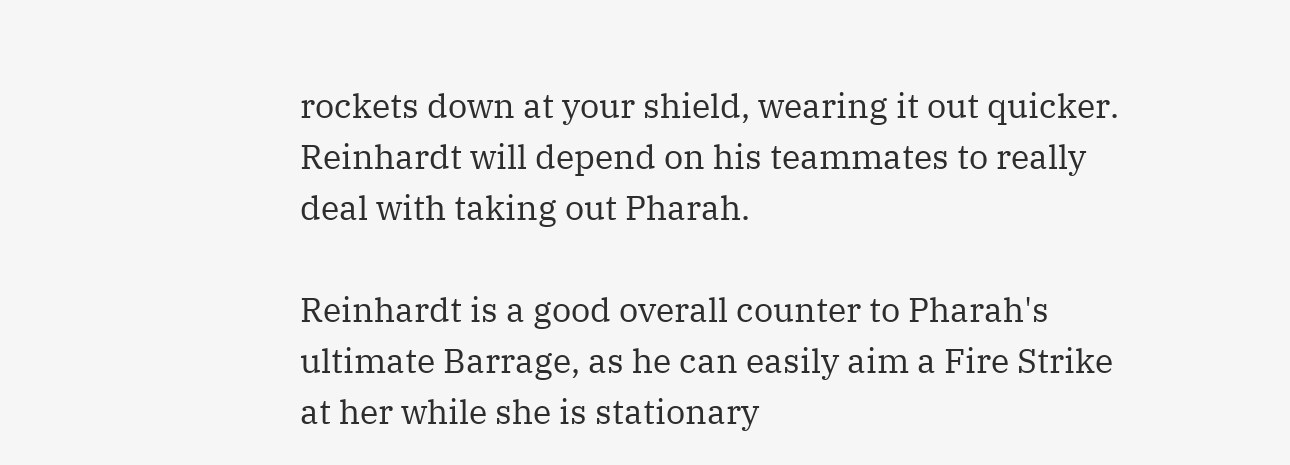rockets down at your shield, wearing it out quicker. Reinhardt will depend on his teammates to really deal with taking out Pharah.

Reinhardt is a good overall counter to Pharah's ultimate Barrage, as he can easily aim a Fire Strike at her while she is stationary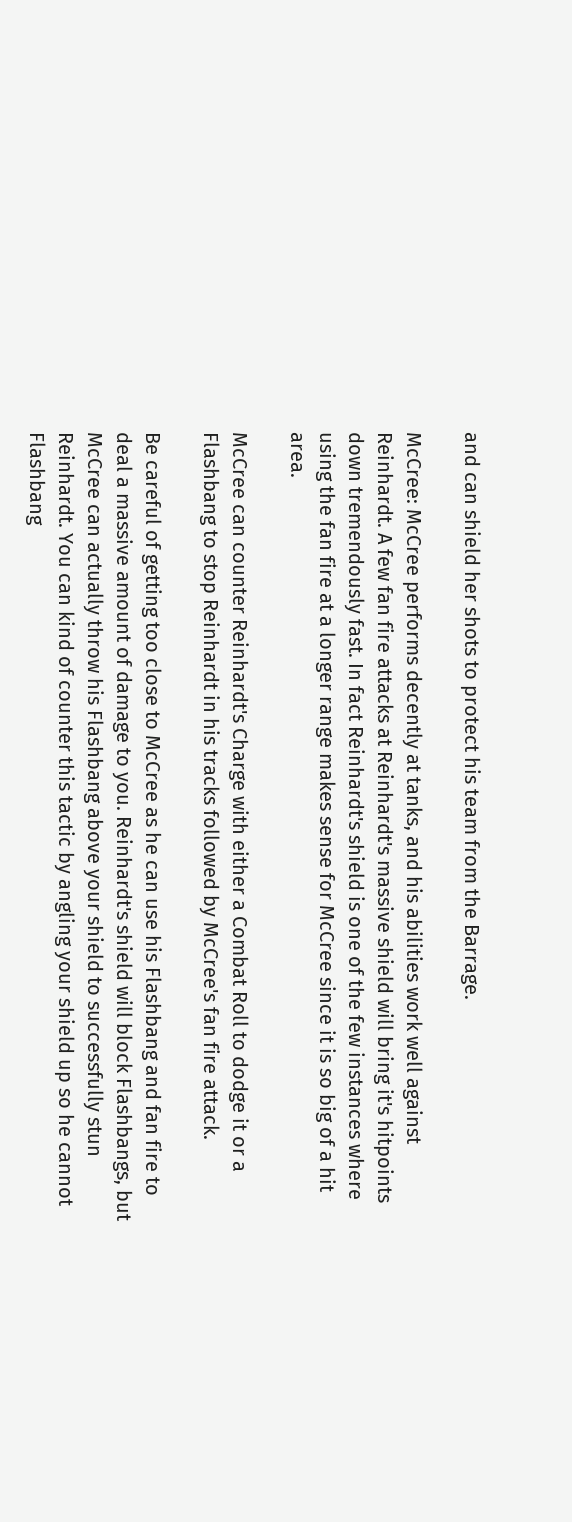and can shield her shots to protect his team from the Barrage.

McCree: McCree performs decently at tanks, and his abilities work well against Reinhardt. A few fan fire attacks at Reinhardt's massive shield will bring it's hitpoints down tremendously fast. In fact Reinhardt's shield is one of the few instances where using the fan fire at a longer range makes sense for McCree since it is so big of a hit area.

McCree can counter Reinhardt's Charge with either a Combat Roll to dodge it or a Flashbang to stop Reinhardt in his tracks followed by McCree's fan fire attack.

Be careful of getting too close to McCree as he can use his Flashbang and fan fire to deal a massive amount of damage to you. Reinhardt's shield will block Flashbangs, but McCree can actually throw his Flashbang above your shield to successfully stun Reinhardt. You can kind of counter this tactic by angling your shield up so he cannot Flashbang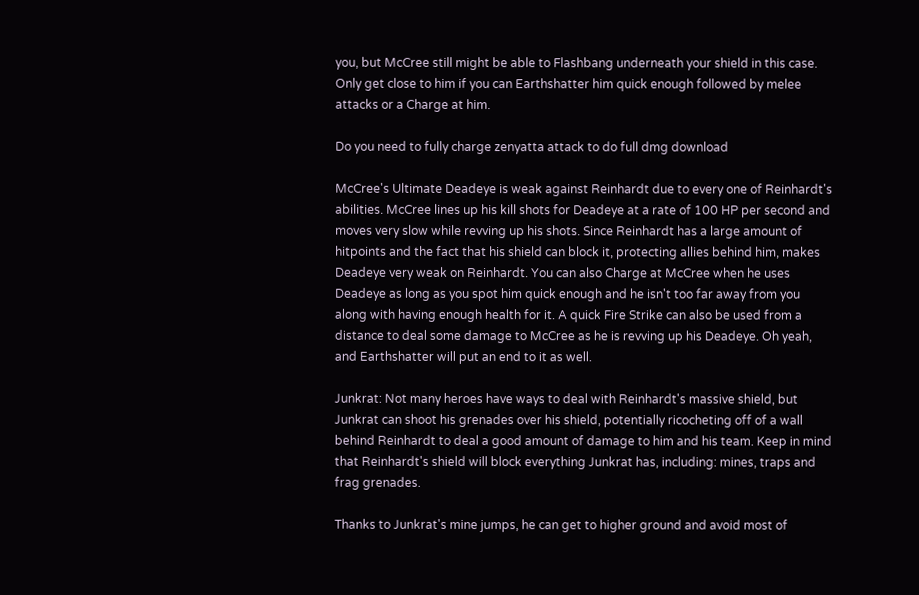you, but McCree still might be able to Flashbang underneath your shield in this case. Only get close to him if you can Earthshatter him quick enough followed by melee attacks or a Charge at him.

Do you need to fully charge zenyatta attack to do full dmg download

McCree's Ultimate Deadeye is weak against Reinhardt due to every one of Reinhardt's abilities. McCree lines up his kill shots for Deadeye at a rate of 100 HP per second and moves very slow while revving up his shots. Since Reinhardt has a large amount of hitpoints and the fact that his shield can block it, protecting allies behind him, makes Deadeye very weak on Reinhardt. You can also Charge at McCree when he uses Deadeye as long as you spot him quick enough and he isn't too far away from you along with having enough health for it. A quick Fire Strike can also be used from a distance to deal some damage to McCree as he is revving up his Deadeye. Oh yeah, and Earthshatter will put an end to it as well.

Junkrat: Not many heroes have ways to deal with Reinhardt's massive shield, but Junkrat can shoot his grenades over his shield, potentially ricocheting off of a wall behind Reinhardt to deal a good amount of damage to him and his team. Keep in mind that Reinhardt's shield will block everything Junkrat has, including: mines, traps and frag grenades.

Thanks to Junkrat's mine jumps, he can get to higher ground and avoid most of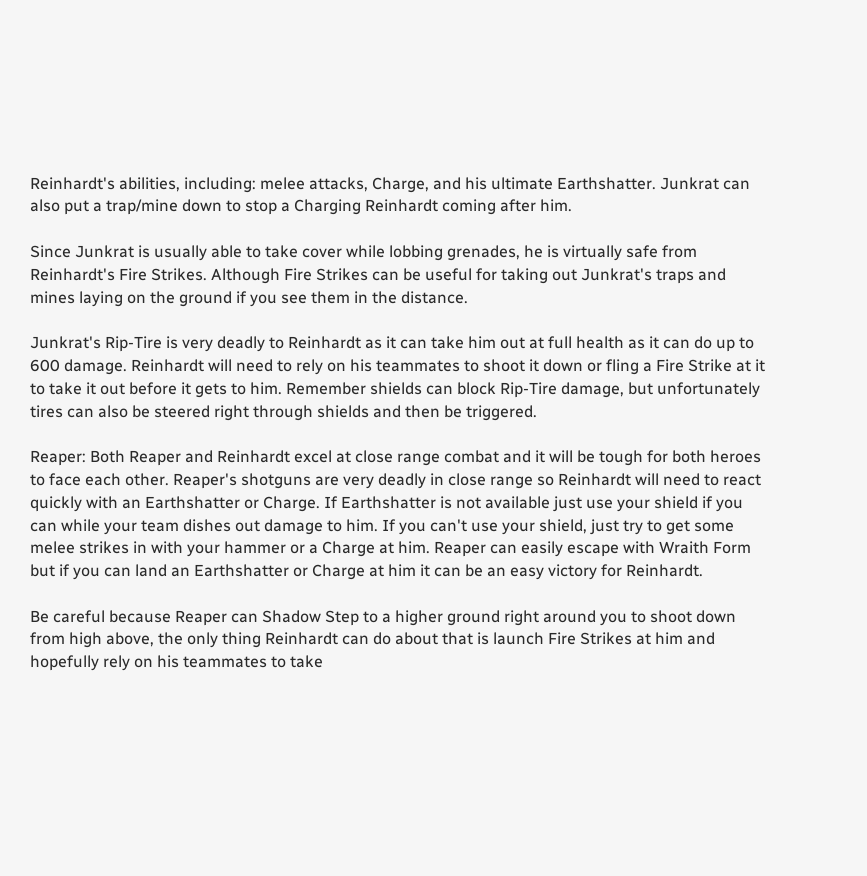Reinhardt's abilities, including: melee attacks, Charge, and his ultimate Earthshatter. Junkrat can also put a trap/mine down to stop a Charging Reinhardt coming after him.

Since Junkrat is usually able to take cover while lobbing grenades, he is virtually safe from Reinhardt's Fire Strikes. Although Fire Strikes can be useful for taking out Junkrat's traps and mines laying on the ground if you see them in the distance.

Junkrat's Rip-Tire is very deadly to Reinhardt as it can take him out at full health as it can do up to 600 damage. Reinhardt will need to rely on his teammates to shoot it down or fling a Fire Strike at it to take it out before it gets to him. Remember shields can block Rip-Tire damage, but unfortunately tires can also be steered right through shields and then be triggered.

Reaper: Both Reaper and Reinhardt excel at close range combat and it will be tough for both heroes to face each other. Reaper's shotguns are very deadly in close range so Reinhardt will need to react quickly with an Earthshatter or Charge. If Earthshatter is not available just use your shield if you can while your team dishes out damage to him. If you can't use your shield, just try to get some melee strikes in with your hammer or a Charge at him. Reaper can easily escape with Wraith Form but if you can land an Earthshatter or Charge at him it can be an easy victory for Reinhardt.

Be careful because Reaper can Shadow Step to a higher ground right around you to shoot down from high above, the only thing Reinhardt can do about that is launch Fire Strikes at him and hopefully rely on his teammates to take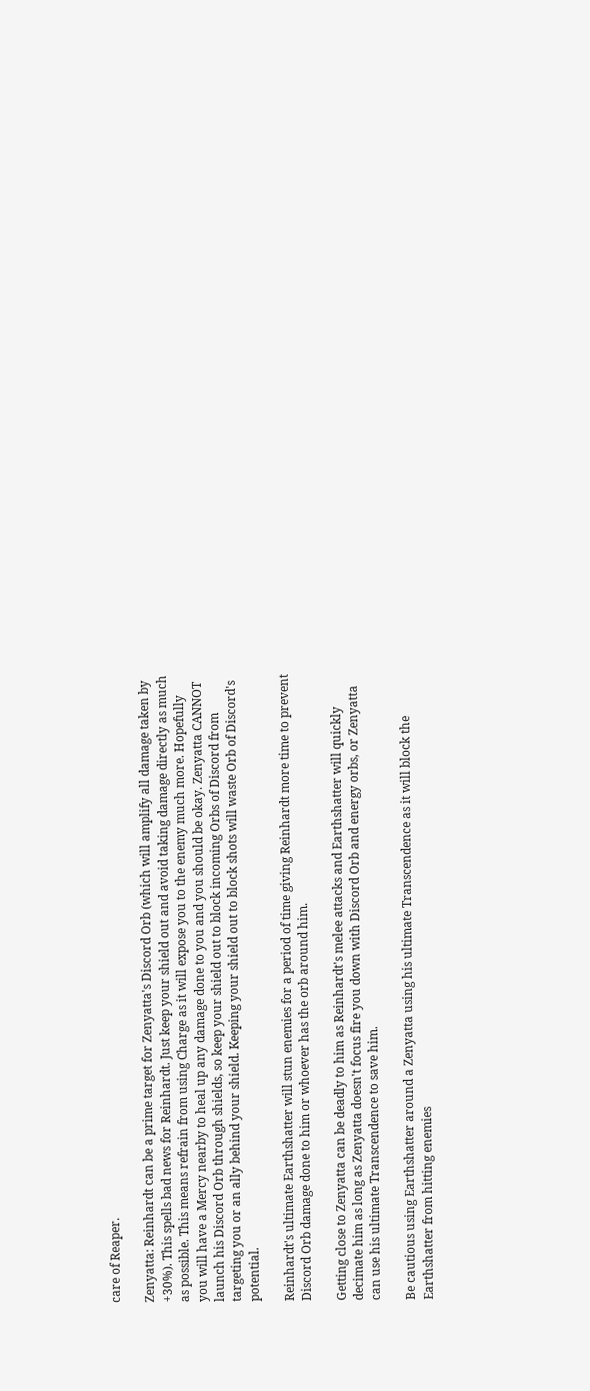care of Reaper.

Zenyatta: Reinhardt can be a prime target for Zenyatta's Discord Orb (which will amplify all damage taken by +30%). This spells bad news for Reinhardt. Just keep your shield out and avoid taking damage directly as much as possible. This means refrain from using Charge as it will expose you to the enemy much more. Hopefully you will have a Mercy nearby to heal up any damage done to you and you should be okay. Zenyatta CANNOT launch his Discord Orb through shields, so keep your shield out to block incoming Orbs of Discord from targeting you or an ally behind your shield. Keeping your shield out to block shots will waste Orb of Discord's potential.

Reinhardt's ultimate Earthshatter will stun enemies for a period of time giving Reinhardt more time to prevent Discord Orb damage done to him or whoever has the orb around him.

Getting close to Zenyatta can be deadly to him as Reinhardt's melee attacks and Earthshatter will quickly decimate him as long as Zenyatta doesn't focus fire you down with Discord Orb and energy orbs, or Zenyatta can use his ultimate Transcendence to save him.

Be cautious using Earthshatter around a Zenyatta using his ultimate Transcendence as it will block the Earthshatter from hitting enemies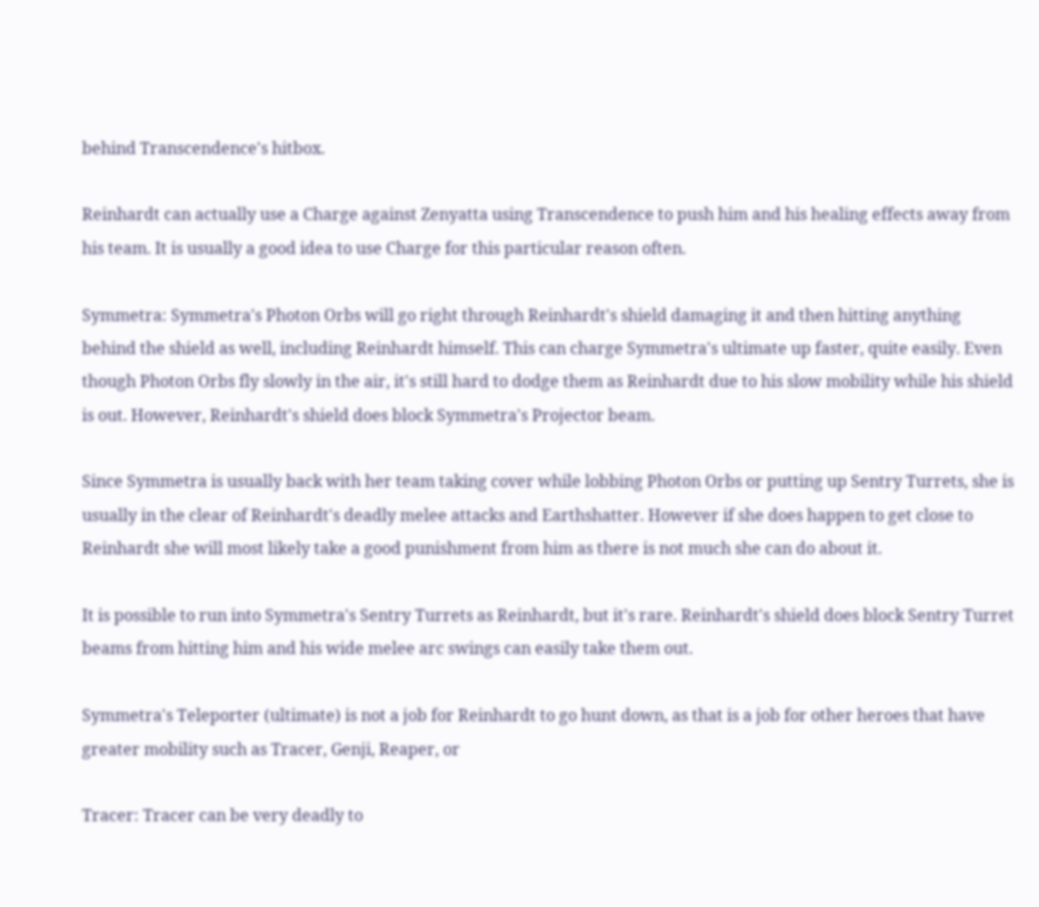behind Transcendence's hitbox.

Reinhardt can actually use a Charge against Zenyatta using Transcendence to push him and his healing effects away from his team. It is usually a good idea to use Charge for this particular reason often.

Symmetra: Symmetra's Photon Orbs will go right through Reinhardt's shield damaging it and then hitting anything behind the shield as well, including Reinhardt himself. This can charge Symmetra's ultimate up faster, quite easily. Even though Photon Orbs fly slowly in the air, it's still hard to dodge them as Reinhardt due to his slow mobility while his shield is out. However, Reinhardt's shield does block Symmetra's Projector beam.

Since Symmetra is usually back with her team taking cover while lobbing Photon Orbs or putting up Sentry Turrets, she is usually in the clear of Reinhardt's deadly melee attacks and Earthshatter. However if she does happen to get close to Reinhardt she will most likely take a good punishment from him as there is not much she can do about it.

It is possible to run into Symmetra's Sentry Turrets as Reinhardt, but it's rare. Reinhardt's shield does block Sentry Turret beams from hitting him and his wide melee arc swings can easily take them out.

Symmetra's Teleporter (ultimate) is not a job for Reinhardt to go hunt down, as that is a job for other heroes that have greater mobility such as Tracer, Genji, Reaper, or

Tracer: Tracer can be very deadly to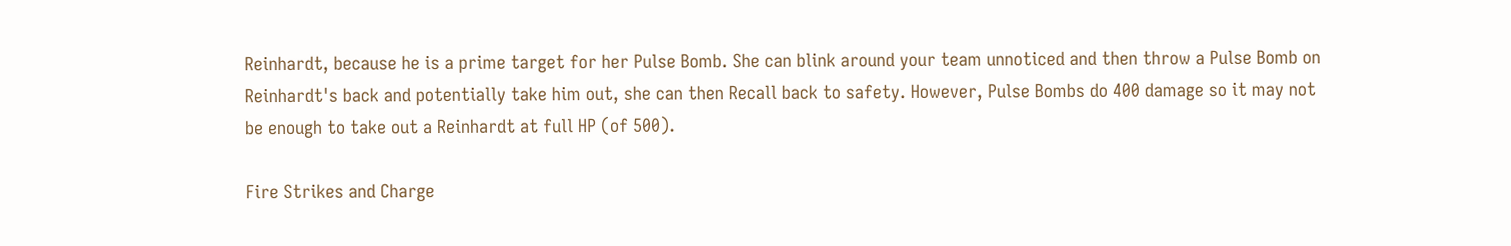Reinhardt, because he is a prime target for her Pulse Bomb. She can blink around your team unnoticed and then throw a Pulse Bomb on Reinhardt's back and potentially take him out, she can then Recall back to safety. However, Pulse Bombs do 400 damage so it may not be enough to take out a Reinhardt at full HP (of 500).

Fire Strikes and Charge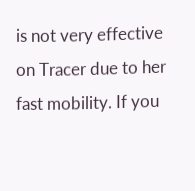is not very effective on Tracer due to her fast mobility. If you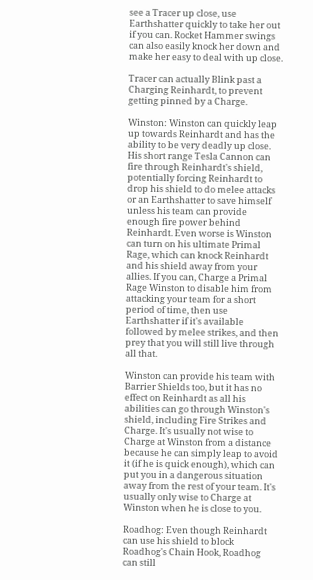see a Tracer up close, use Earthshatter quickly to take her out if you can. Rocket Hammer swings can also easily knock her down and make her easy to deal with up close.

Tracer can actually Blink past a Charging Reinhardt, to prevent getting pinned by a Charge.

Winston: Winston can quickly leap up towards Reinhardt and has the ability to be very deadly up close. His short range Tesla Cannon can fire through Reinhardt's shield, potentially forcing Reinhardt to drop his shield to do melee attacks or an Earthshatter to save himself unless his team can provide enough fire power behind Reinhardt. Even worse is Winston can turn on his ultimate Primal Rage, which can knock Reinhardt and his shield away from your allies. If you can, Charge a Primal Rage Winston to disable him from attacking your team for a short period of time, then use Earthshatter if it's available followed by melee strikes, and then prey that you will still live through all that.

Winston can provide his team with Barrier Shields too, but it has no effect on Reinhardt as all his abilities can go through Winston's shield, including Fire Strikes and Charge. It's usually not wise to Charge at Winston from a distance because he can simply leap to avoid it (if he is quick enough), which can put you in a dangerous situation away from the rest of your team. It's usually only wise to Charge at Winston when he is close to you.

Roadhog: Even though Reinhardt can use his shield to block Roadhog's Chain Hook, Roadhog can still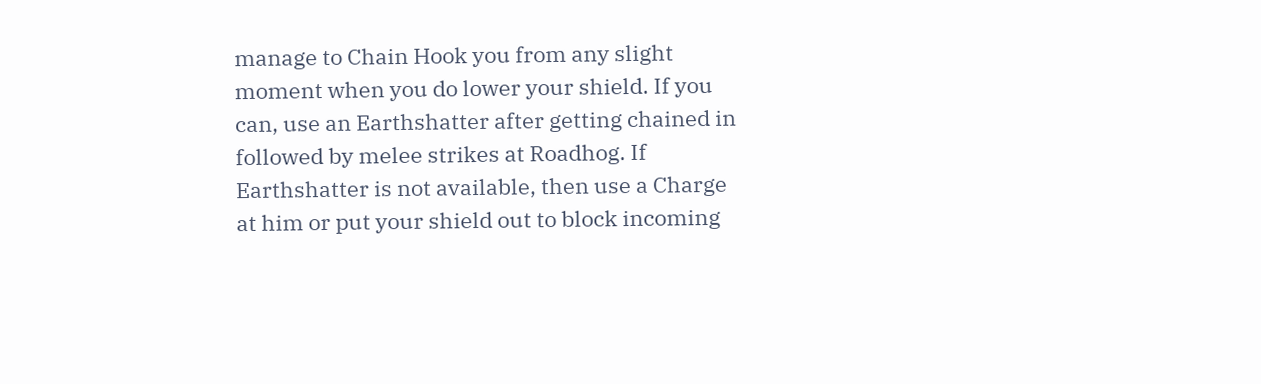manage to Chain Hook you from any slight moment when you do lower your shield. If you can, use an Earthshatter after getting chained in followed by melee strikes at Roadhog. If Earthshatter is not available, then use a Charge at him or put your shield out to block incoming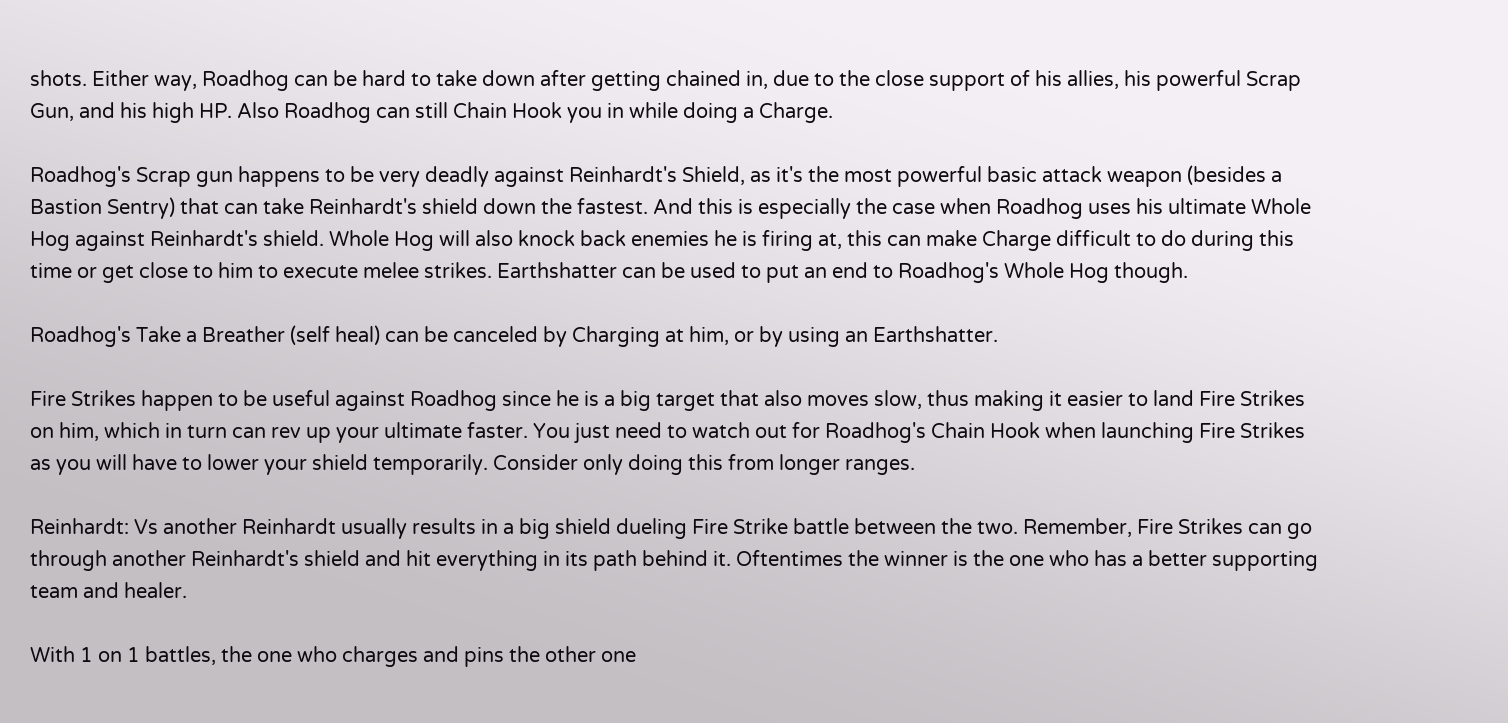shots. Either way, Roadhog can be hard to take down after getting chained in, due to the close support of his allies, his powerful Scrap Gun, and his high HP. Also Roadhog can still Chain Hook you in while doing a Charge.

Roadhog's Scrap gun happens to be very deadly against Reinhardt's Shield, as it's the most powerful basic attack weapon (besides a Bastion Sentry) that can take Reinhardt's shield down the fastest. And this is especially the case when Roadhog uses his ultimate Whole Hog against Reinhardt's shield. Whole Hog will also knock back enemies he is firing at, this can make Charge difficult to do during this time or get close to him to execute melee strikes. Earthshatter can be used to put an end to Roadhog's Whole Hog though.

Roadhog's Take a Breather (self heal) can be canceled by Charging at him, or by using an Earthshatter.

Fire Strikes happen to be useful against Roadhog since he is a big target that also moves slow, thus making it easier to land Fire Strikes on him, which in turn can rev up your ultimate faster. You just need to watch out for Roadhog's Chain Hook when launching Fire Strikes as you will have to lower your shield temporarily. Consider only doing this from longer ranges.

Reinhardt: Vs another Reinhardt usually results in a big shield dueling Fire Strike battle between the two. Remember, Fire Strikes can go through another Reinhardt's shield and hit everything in its path behind it. Oftentimes the winner is the one who has a better supporting team and healer.

With 1 on 1 battles, the one who charges and pins the other one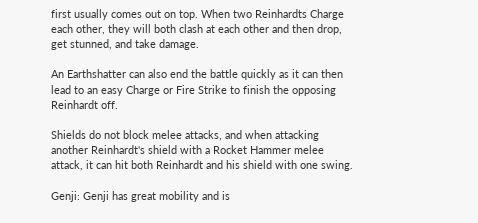first usually comes out on top. When two Reinhardts Charge each other, they will both clash at each other and then drop, get stunned, and take damage.

An Earthshatter can also end the battle quickly as it can then lead to an easy Charge or Fire Strike to finish the opposing Reinhardt off.

Shields do not block melee attacks, and when attacking another Reinhardt's shield with a Rocket Hammer melee attack, it can hit both Reinhardt and his shield with one swing.

Genji: Genji has great mobility and is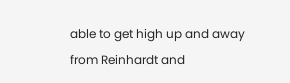able to get high up and away from Reinhardt and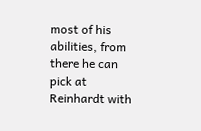most of his abilities, from there he can pick at Reinhardt with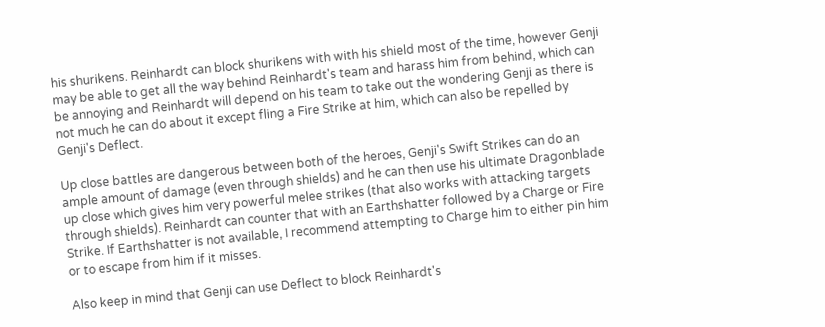his shurikens. Reinhardt can block shurikens with with his shield most of the time, however Genji may be able to get all the way behind Reinhardt's team and harass him from behind, which can be annoying and Reinhardt will depend on his team to take out the wondering Genji as there is not much he can do about it except fling a Fire Strike at him, which can also be repelled by Genji's Deflect.

Up close battles are dangerous between both of the heroes, Genji's Swift Strikes can do an ample amount of damage (even through shields) and he can then use his ultimate Dragonblade up close which gives him very powerful melee strikes (that also works with attacking targets through shields). Reinhardt can counter that with an Earthshatter followed by a Charge or Fire Strike. If Earthshatter is not available, I recommend attempting to Charge him to either pin him or to escape from him if it misses.

Also keep in mind that Genji can use Deflect to block Reinhardt's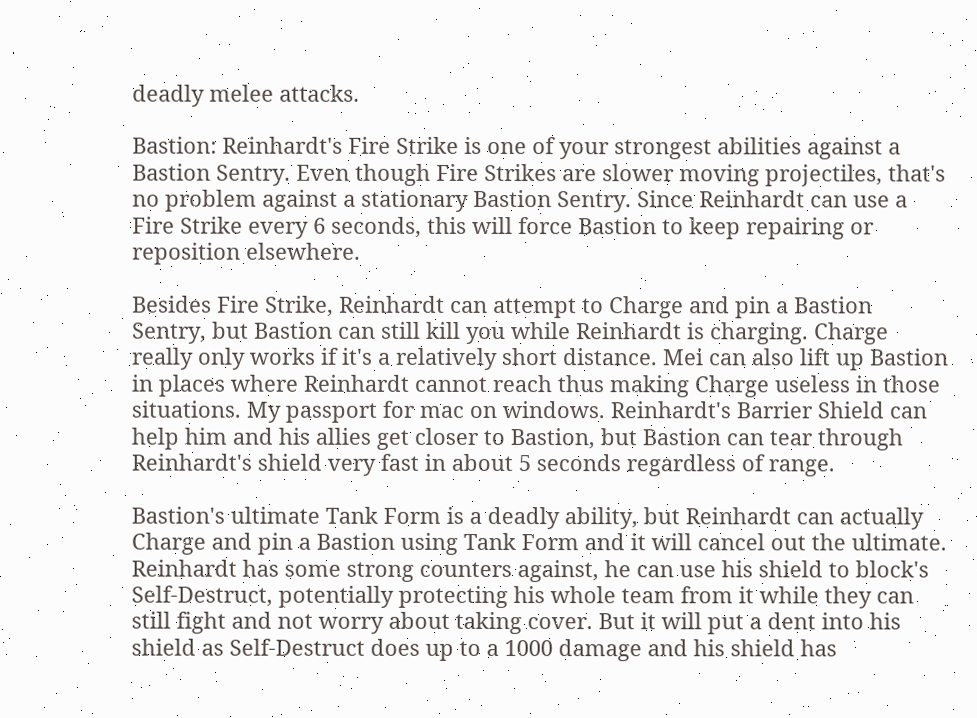deadly melee attacks.

Bastion: Reinhardt's Fire Strike is one of your strongest abilities against a Bastion Sentry. Even though Fire Strikes are slower moving projectiles, that's no problem against a stationary Bastion Sentry. Since Reinhardt can use a Fire Strike every 6 seconds, this will force Bastion to keep repairing or reposition elsewhere.

Besides Fire Strike, Reinhardt can attempt to Charge and pin a Bastion Sentry, but Bastion can still kill you while Reinhardt is charging. Charge really only works if it's a relatively short distance. Mei can also lift up Bastion in places where Reinhardt cannot reach thus making Charge useless in those situations. My passport for mac on windows. Reinhardt's Barrier Shield can help him and his allies get closer to Bastion, but Bastion can tear through Reinhardt's shield very fast in about 5 seconds regardless of range.

Bastion's ultimate Tank Form is a deadly ability, but Reinhardt can actually Charge and pin a Bastion using Tank Form and it will cancel out the ultimate. Reinhardt has some strong counters against, he can use his shield to block's Self-Destruct, potentially protecting his whole team from it while they can still fight and not worry about taking cover. But it will put a dent into his shield as Self-Destruct does up to a 1000 damage and his shield has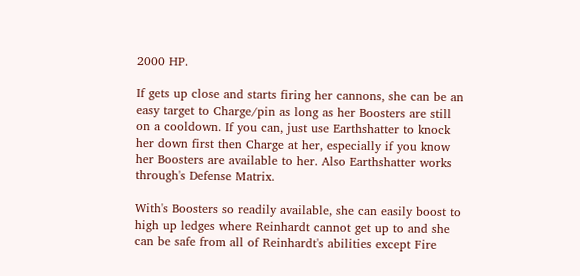2000 HP.

If gets up close and starts firing her cannons, she can be an easy target to Charge/pin as long as her Boosters are still on a cooldown. If you can, just use Earthshatter to knock her down first then Charge at her, especially if you know her Boosters are available to her. Also Earthshatter works through's Defense Matrix.

With's Boosters so readily available, she can easily boost to high up ledges where Reinhardt cannot get up to and she can be safe from all of Reinhardt's abilities except Fire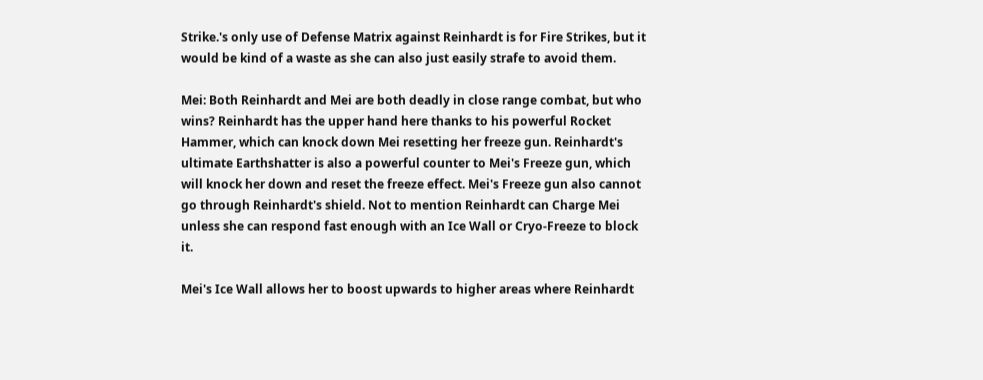Strike.'s only use of Defense Matrix against Reinhardt is for Fire Strikes, but it would be kind of a waste as she can also just easily strafe to avoid them.

Mei: Both Reinhardt and Mei are both deadly in close range combat, but who wins? Reinhardt has the upper hand here thanks to his powerful Rocket Hammer, which can knock down Mei resetting her freeze gun. Reinhardt's ultimate Earthshatter is also a powerful counter to Mei's Freeze gun, which will knock her down and reset the freeze effect. Mei's Freeze gun also cannot go through Reinhardt's shield. Not to mention Reinhardt can Charge Mei unless she can respond fast enough with an Ice Wall or Cryo-Freeze to block it.

Mei's Ice Wall allows her to boost upwards to higher areas where Reinhardt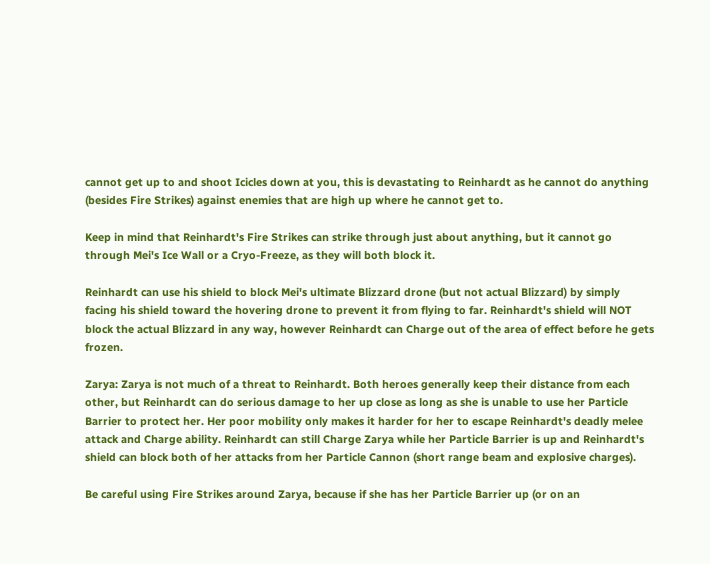cannot get up to and shoot Icicles down at you, this is devastating to Reinhardt as he cannot do anything (besides Fire Strikes) against enemies that are high up where he cannot get to.

Keep in mind that Reinhardt's Fire Strikes can strike through just about anything, but it cannot go through Mei's Ice Wall or a Cryo-Freeze, as they will both block it.

Reinhardt can use his shield to block Mei's ultimate Blizzard drone (but not actual Blizzard) by simply facing his shield toward the hovering drone to prevent it from flying to far. Reinhardt's shield will NOT block the actual Blizzard in any way, however Reinhardt can Charge out of the area of effect before he gets frozen.

Zarya: Zarya is not much of a threat to Reinhardt. Both heroes generally keep their distance from each other, but Reinhardt can do serious damage to her up close as long as she is unable to use her Particle Barrier to protect her. Her poor mobility only makes it harder for her to escape Reinhardt's deadly melee attack and Charge ability. Reinhardt can still Charge Zarya while her Particle Barrier is up and Reinhardt's shield can block both of her attacks from her Particle Cannon (short range beam and explosive charges).

Be careful using Fire Strikes around Zarya, because if she has her Particle Barrier up (or on an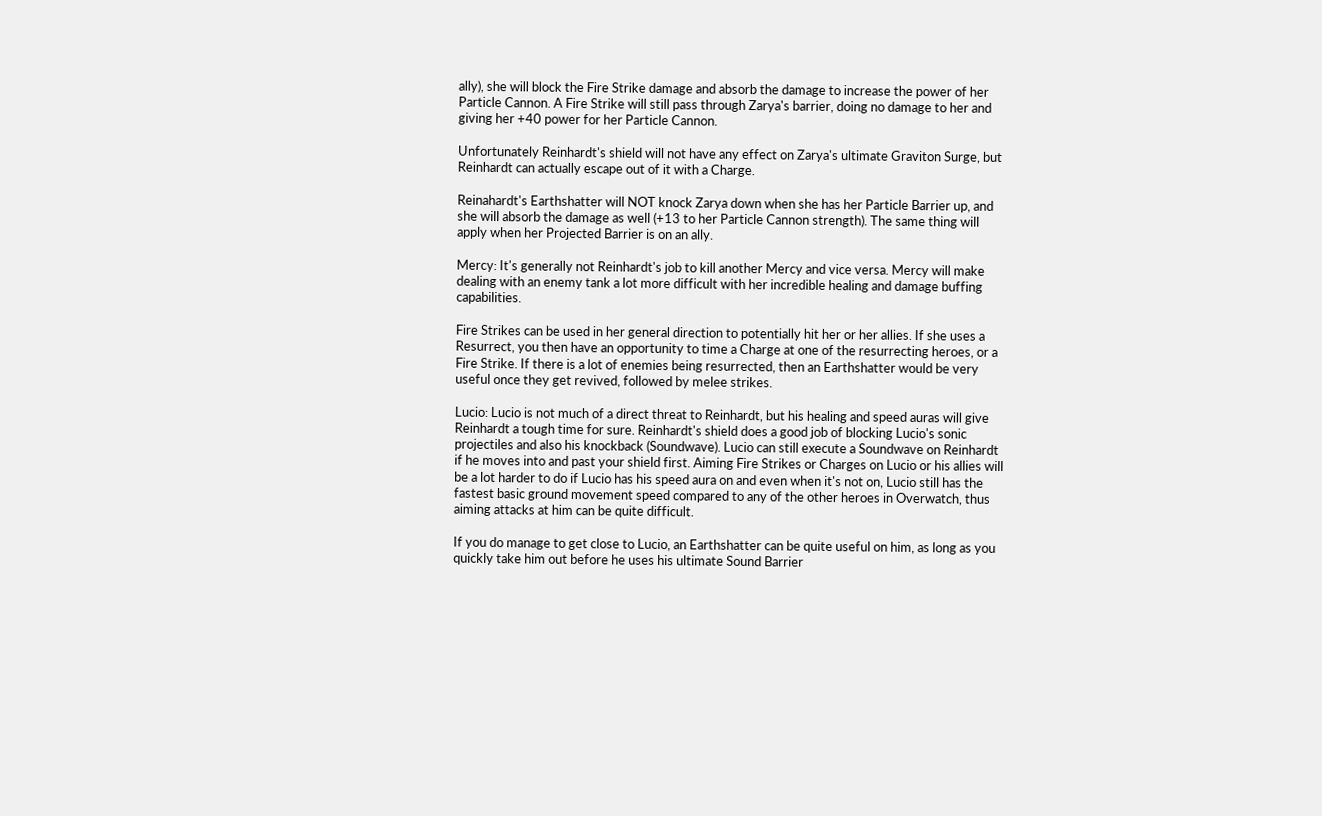ally), she will block the Fire Strike damage and absorb the damage to increase the power of her Particle Cannon. A Fire Strike will still pass through Zarya's barrier, doing no damage to her and giving her +40 power for her Particle Cannon.

Unfortunately Reinhardt's shield will not have any effect on Zarya's ultimate Graviton Surge, but Reinhardt can actually escape out of it with a Charge.

Reinahardt's Earthshatter will NOT knock Zarya down when she has her Particle Barrier up, and she will absorb the damage as well (+13 to her Particle Cannon strength). The same thing will apply when her Projected Barrier is on an ally.

Mercy: It's generally not Reinhardt's job to kill another Mercy and vice versa. Mercy will make dealing with an enemy tank a lot more difficult with her incredible healing and damage buffing capabilities.

Fire Strikes can be used in her general direction to potentially hit her or her allies. If she uses a Resurrect, you then have an opportunity to time a Charge at one of the resurrecting heroes, or a Fire Strike. If there is a lot of enemies being resurrected, then an Earthshatter would be very useful once they get revived, followed by melee strikes.

Lucio: Lucio is not much of a direct threat to Reinhardt, but his healing and speed auras will give Reinhardt a tough time for sure. Reinhardt's shield does a good job of blocking Lucio's sonic projectiles and also his knockback (Soundwave). Lucio can still execute a Soundwave on Reinhardt if he moves into and past your shield first. Aiming Fire Strikes or Charges on Lucio or his allies will be a lot harder to do if Lucio has his speed aura on and even when it's not on, Lucio still has the fastest basic ground movement speed compared to any of the other heroes in Overwatch, thus aiming attacks at him can be quite difficult.

If you do manage to get close to Lucio, an Earthshatter can be quite useful on him, as long as you quickly take him out before he uses his ultimate Sound Barrier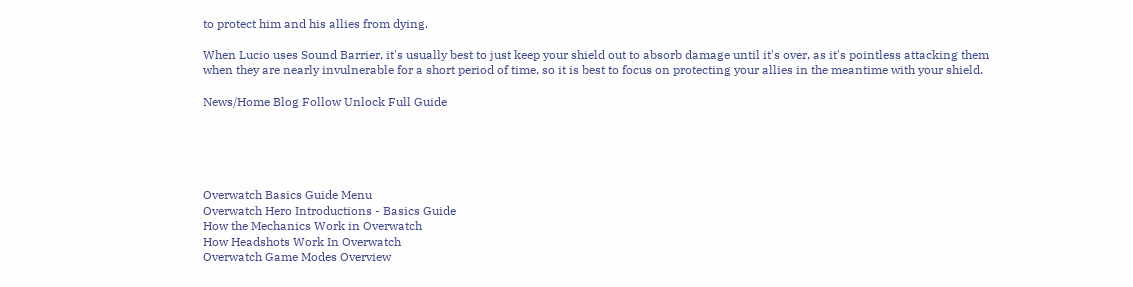to protect him and his allies from dying.

When Lucio uses Sound Barrier, it's usually best to just keep your shield out to absorb damage until it's over, as it's pointless attacking them when they are nearly invulnerable for a short period of time, so it is best to focus on protecting your allies in the meantime with your shield.

News/Home Blog Follow Unlock Full Guide





Overwatch Basics Guide Menu
Overwatch Hero Introductions - Basics Guide
How the Mechanics Work in Overwatch
How Headshots Work In Overwatch
Overwatch Game Modes Overview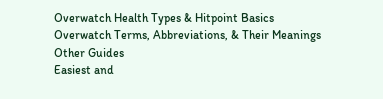Overwatch Health Types & Hitpoint Basics
Overwatch Terms, Abbreviations, & Their Meanings
Other Guides
Easiest and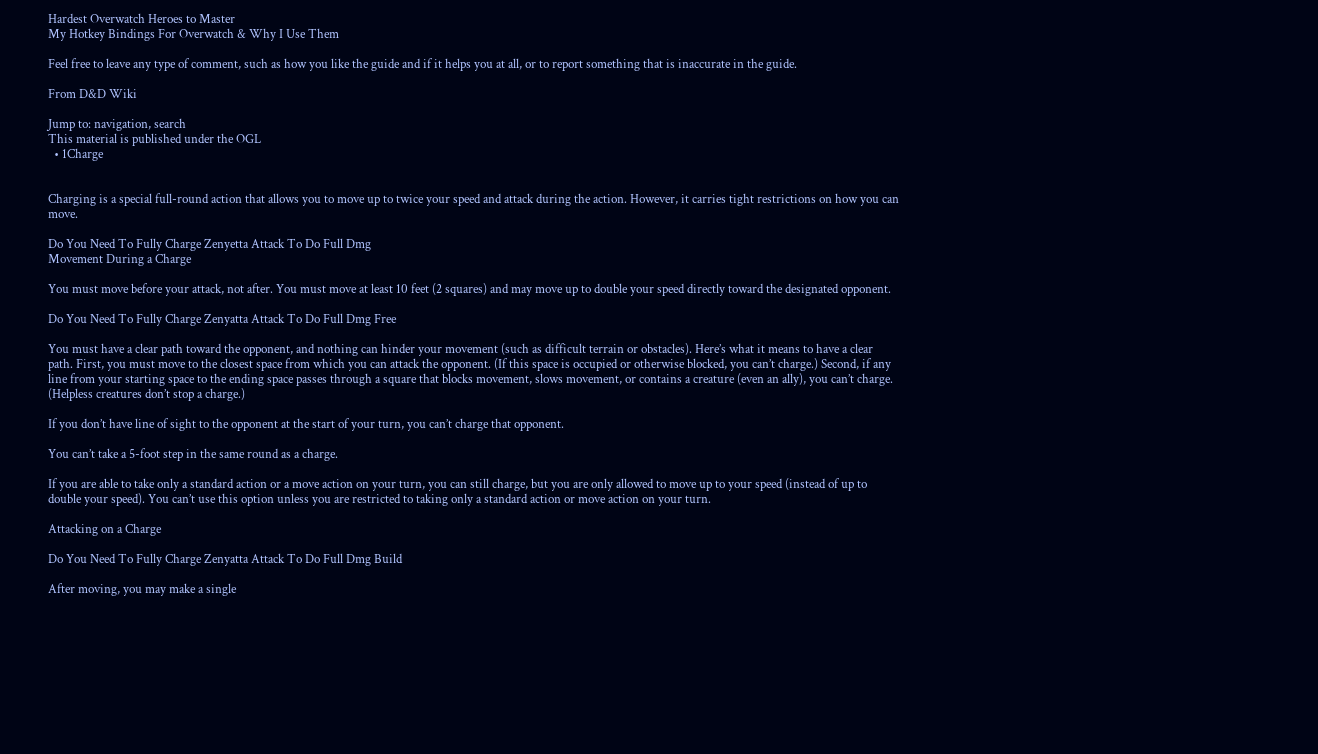Hardest Overwatch Heroes to Master
My Hotkey Bindings For Overwatch & Why I Use Them

Feel free to leave any type of comment, such as how you like the guide and if it helps you at all, or to report something that is inaccurate in the guide.

From D&D Wiki

Jump to: navigation, search
This material is published under the OGL
  • 1Charge


Charging is a special full-round action that allows you to move up to twice your speed and attack during the action. However, it carries tight restrictions on how you can move.

Do You Need To Fully Charge Zenyetta Attack To Do Full Dmg
Movement During a Charge

You must move before your attack, not after. You must move at least 10 feet (2 squares) and may move up to double your speed directly toward the designated opponent.

Do You Need To Fully Charge Zenyatta Attack To Do Full Dmg Free

You must have a clear path toward the opponent, and nothing can hinder your movement (such as difficult terrain or obstacles). Here’s what it means to have a clear path. First, you must move to the closest space from which you can attack the opponent. (If this space is occupied or otherwise blocked, you can’t charge.) Second, if any line from your starting space to the ending space passes through a square that blocks movement, slows movement, or contains a creature (even an ally), you can’t charge. (Helpless creatures don’t stop a charge.)

If you don’t have line of sight to the opponent at the start of your turn, you can’t charge that opponent.

You can’t take a 5-foot step in the same round as a charge.

If you are able to take only a standard action or a move action on your turn, you can still charge, but you are only allowed to move up to your speed (instead of up to double your speed). You can’t use this option unless you are restricted to taking only a standard action or move action on your turn.

Attacking on a Charge

Do You Need To Fully Charge Zenyatta Attack To Do Full Dmg Build

After moving, you may make a single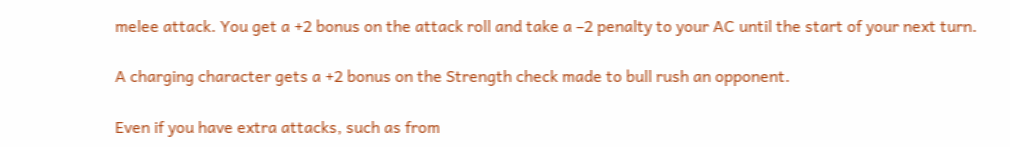melee attack. You get a +2 bonus on the attack roll and take a –2 penalty to your AC until the start of your next turn.

A charging character gets a +2 bonus on the Strength check made to bull rush an opponent.

Even if you have extra attacks, such as from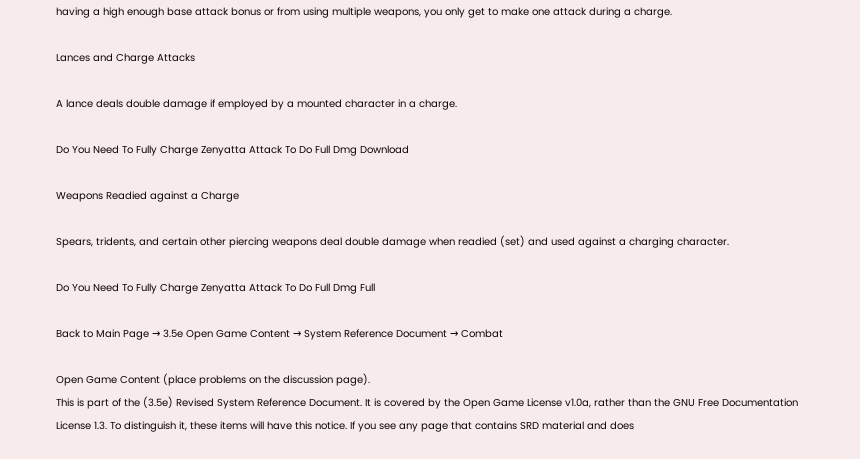having a high enough base attack bonus or from using multiple weapons, you only get to make one attack during a charge.

Lances and Charge Attacks

A lance deals double damage if employed by a mounted character in a charge.

Do You Need To Fully Charge Zenyatta Attack To Do Full Dmg Download

Weapons Readied against a Charge

Spears, tridents, and certain other piercing weapons deal double damage when readied (set) and used against a charging character.

Do You Need To Fully Charge Zenyatta Attack To Do Full Dmg Full

Back to Main Page → 3.5e Open Game Content → System Reference Document → Combat

Open Game Content (place problems on the discussion page).
This is part of the (3.5e) Revised System Reference Document. It is covered by the Open Game License v1.0a, rather than the GNU Free Documentation License 1.3. To distinguish it, these items will have this notice. If you see any page that contains SRD material and does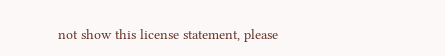not show this license statement, please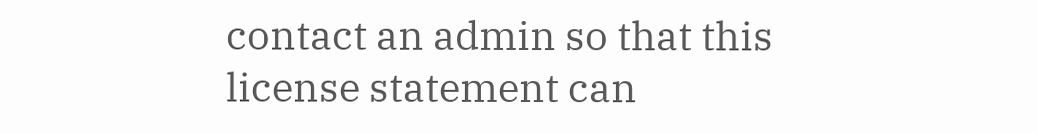contact an admin so that this license statement can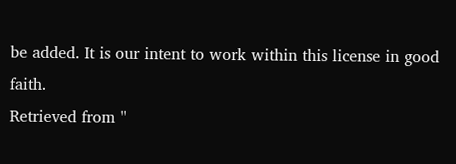be added. It is our intent to work within this license in good faith.
Retrieved from ''